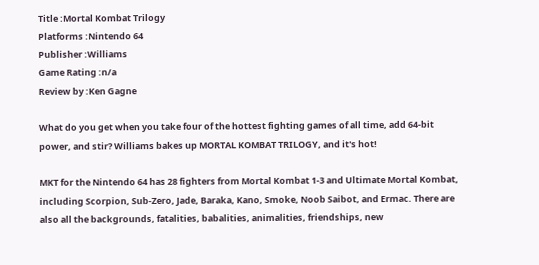Title :Mortal Kombat Trilogy
Platforms :Nintendo 64
Publisher :Williams
Game Rating :n/a
Review by :Ken Gagne

What do you get when you take four of the hottest fighting games of all time, add 64-bit power, and stir? Williams bakes up MORTAL KOMBAT TRILOGY, and it's hot!

MKT for the Nintendo 64 has 28 fighters from Mortal Kombat 1-3 and Ultimate Mortal Kombat, including Scorpion, Sub-Zero, Jade, Baraka, Kano, Smoke, Noob Saibot, and Ermac. There are also all the backgrounds, fatalities, babalities, animalities, friendships, new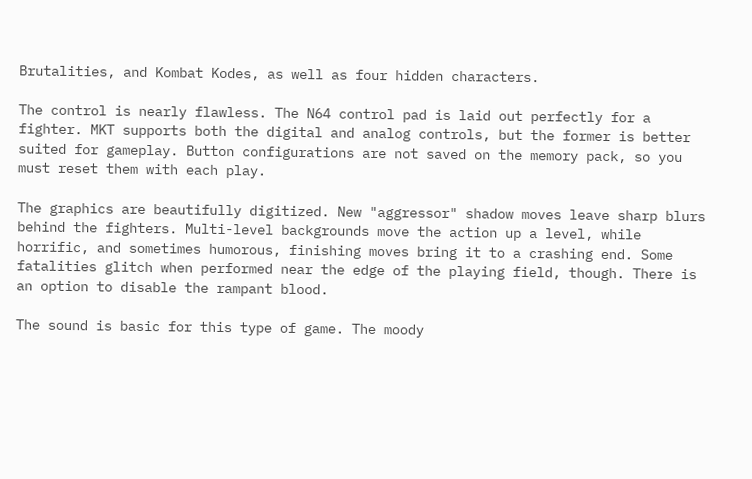Brutalities, and Kombat Kodes, as well as four hidden characters.

The control is nearly flawless. The N64 control pad is laid out perfectly for a fighter. MKT supports both the digital and analog controls, but the former is better suited for gameplay. Button configurations are not saved on the memory pack, so you must reset them with each play.

The graphics are beautifully digitized. New "aggressor" shadow moves leave sharp blurs behind the fighters. Multi-level backgrounds move the action up a level, while horrific, and sometimes humorous, finishing moves bring it to a crashing end. Some fatalities glitch when performed near the edge of the playing field, though. There is an option to disable the rampant blood.

The sound is basic for this type of game. The moody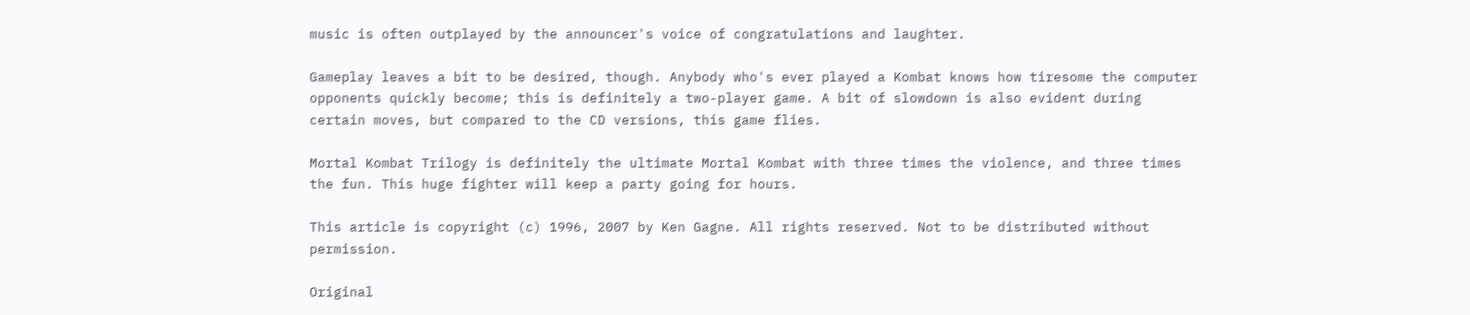music is often outplayed by the announcer's voice of congratulations and laughter.

Gameplay leaves a bit to be desired, though. Anybody who's ever played a Kombat knows how tiresome the computer opponents quickly become; this is definitely a two-player game. A bit of slowdown is also evident during certain moves, but compared to the CD versions, this game flies.

Mortal Kombat Trilogy is definitely the ultimate Mortal Kombat with three times the violence, and three times the fun. This huge fighter will keep a party going for hours.

This article is copyright (c) 1996, 2007 by Ken Gagne. All rights reserved. Not to be distributed without permission.

Original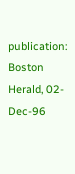publication: Boston Herald, 02-Dec-96